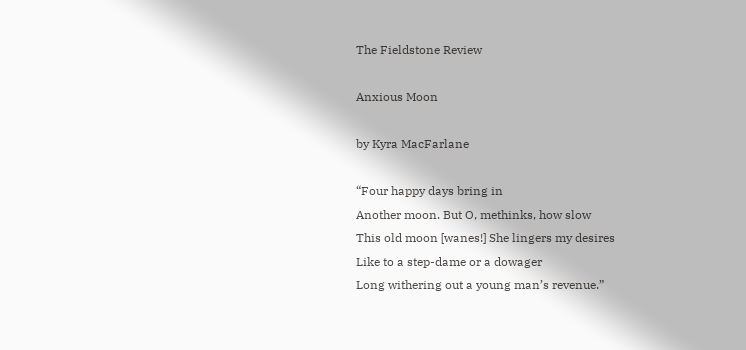The Fieldstone Review

Anxious Moon

by Kyra MacFarlane

“Four happy days bring in
Another moon. But O, methinks, how slow
This old moon [wanes!] She lingers my desires
Like to a step-dame or a dowager
Long withering out a young man’s revenue.”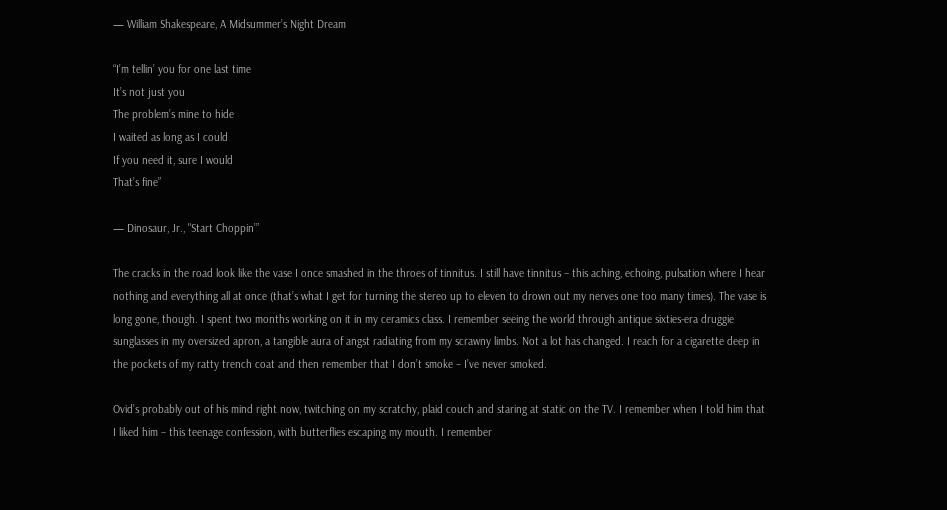— William Shakespeare, A Midsummer’s Night Dream

“I’m tellin’ you for one last time
It’s not just you
The problem’s mine to hide
I waited as long as I could
If you need it, sure I would
That’s fine”

— Dinosaur, Jr., "Start Choppin’”

The cracks in the road look like the vase I once smashed in the throes of tinnitus. I still have tinnitus – this aching, echoing, pulsation where I hear nothing and everything all at once (that’s what I get for turning the stereo up to eleven to drown out my nerves one too many times). The vase is long gone, though. I spent two months working on it in my ceramics class. I remember seeing the world through antique sixties-era druggie sunglasses in my oversized apron, a tangible aura of angst radiating from my scrawny limbs. Not a lot has changed. I reach for a cigarette deep in the pockets of my ratty trench coat and then remember that I don’t smoke – I’ve never smoked.

Ovid’s probably out of his mind right now, twitching on my scratchy, plaid couch and staring at static on the TV. I remember when I told him that I liked him – this teenage confession, with butterflies escaping my mouth. I remember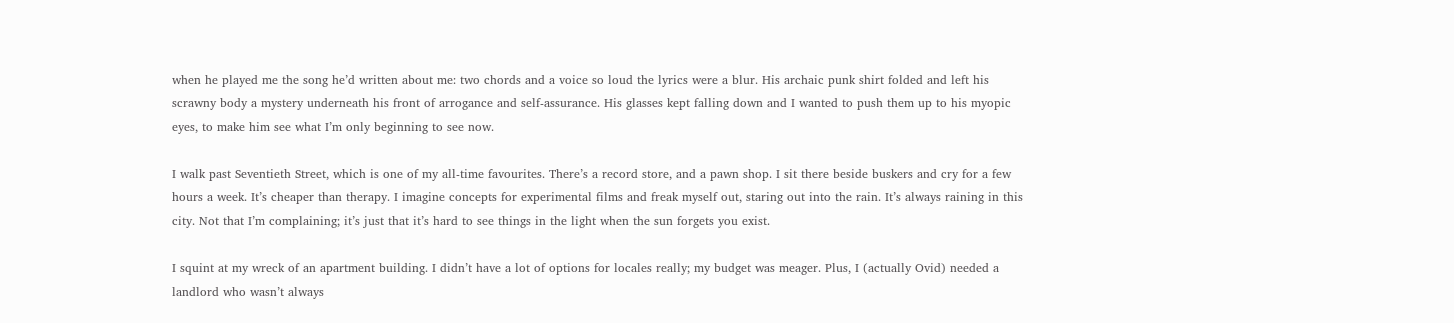when he played me the song he’d written about me: two chords and a voice so loud the lyrics were a blur. His archaic punk shirt folded and left his scrawny body a mystery underneath his front of arrogance and self-assurance. His glasses kept falling down and I wanted to push them up to his myopic eyes, to make him see what I’m only beginning to see now.

I walk past Seventieth Street, which is one of my all-time favourites. There’s a record store, and a pawn shop. I sit there beside buskers and cry for a few hours a week. It’s cheaper than therapy. I imagine concepts for experimental films and freak myself out, staring out into the rain. It’s always raining in this city. Not that I’m complaining; it’s just that it’s hard to see things in the light when the sun forgets you exist.

I squint at my wreck of an apartment building. I didn’t have a lot of options for locales really; my budget was meager. Plus, I (actually Ovid) needed a landlord who wasn’t always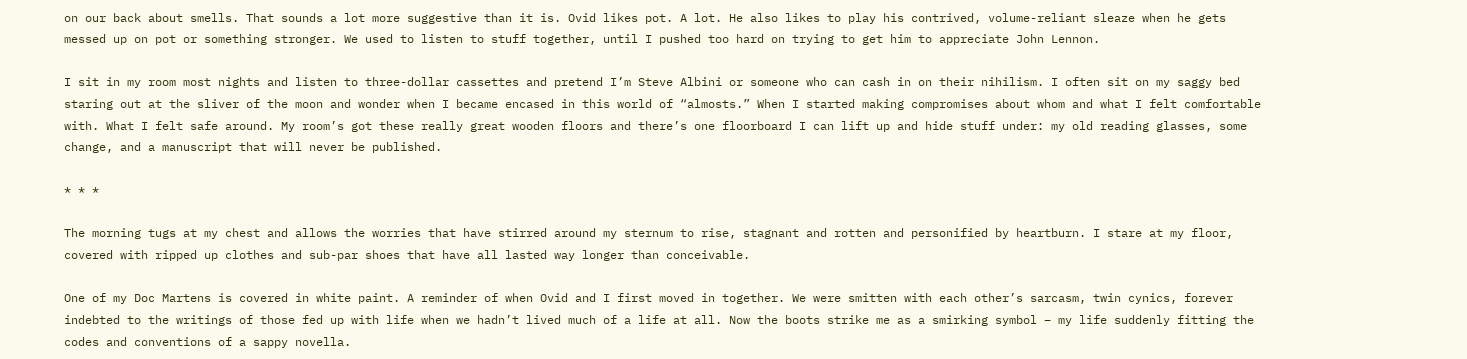on our back about smells. That sounds a lot more suggestive than it is. Ovid likes pot. A lot. He also likes to play his contrived, volume-reliant sleaze when he gets messed up on pot or something stronger. We used to listen to stuff together, until I pushed too hard on trying to get him to appreciate John Lennon.

I sit in my room most nights and listen to three-dollar cassettes and pretend I’m Steve Albini or someone who can cash in on their nihilism. I often sit on my saggy bed staring out at the sliver of the moon and wonder when I became encased in this world of “almosts.” When I started making compromises about whom and what I felt comfortable with. What I felt safe around. My room’s got these really great wooden floors and there’s one floorboard I can lift up and hide stuff under: my old reading glasses, some change, and a manuscript that will never be published.

* * *

The morning tugs at my chest and allows the worries that have stirred around my sternum to rise, stagnant and rotten and personified by heartburn. I stare at my floor, covered with ripped up clothes and sub-par shoes that have all lasted way longer than conceivable.

One of my Doc Martens is covered in white paint. A reminder of when Ovid and I first moved in together. We were smitten with each other’s sarcasm, twin cynics, forever indebted to the writings of those fed up with life when we hadn’t lived much of a life at all. Now the boots strike me as a smirking symbol – my life suddenly fitting the codes and conventions of a sappy novella.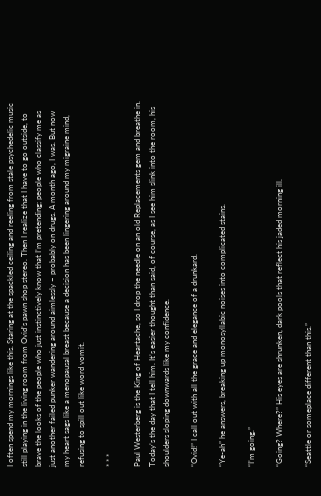I often spend my mornings like this. Staring at the spackled ceiling and reeling from stale psychedelic music still playing in the living room from Ovid’s pawn shop stereo. Then I realize that I have to go outside, to brave the looks of the people who just instinctively know that I’m pretending; people who classify me as just another failed punker wandering around aimlessly – probably on drugs. A month ago, I was. But now my heart sags like a menopausal breast because a decision has been lingering around my migraine mind, refusing to spill out like word vomit.

* * *

Paul Westerberg is the King of Heartache, so I drop the needle on an old Replacements gem and breathe in. Today’s the day that I tell him. It’s easier thought than said, of course, as I see him slink into the room, his shoulders sloping downwards like my confidence.

“Ovid!” I call out with all the grace and elegance of a drunkard.

“Ye-ah” he answers, breaking up monosyllabic noises into complicated stains.

“I’m going.”

“Going? Where?” His eyes are shrunken, dark pools that reflect his jaded morning ill.

“Seattle or someplace different than this.”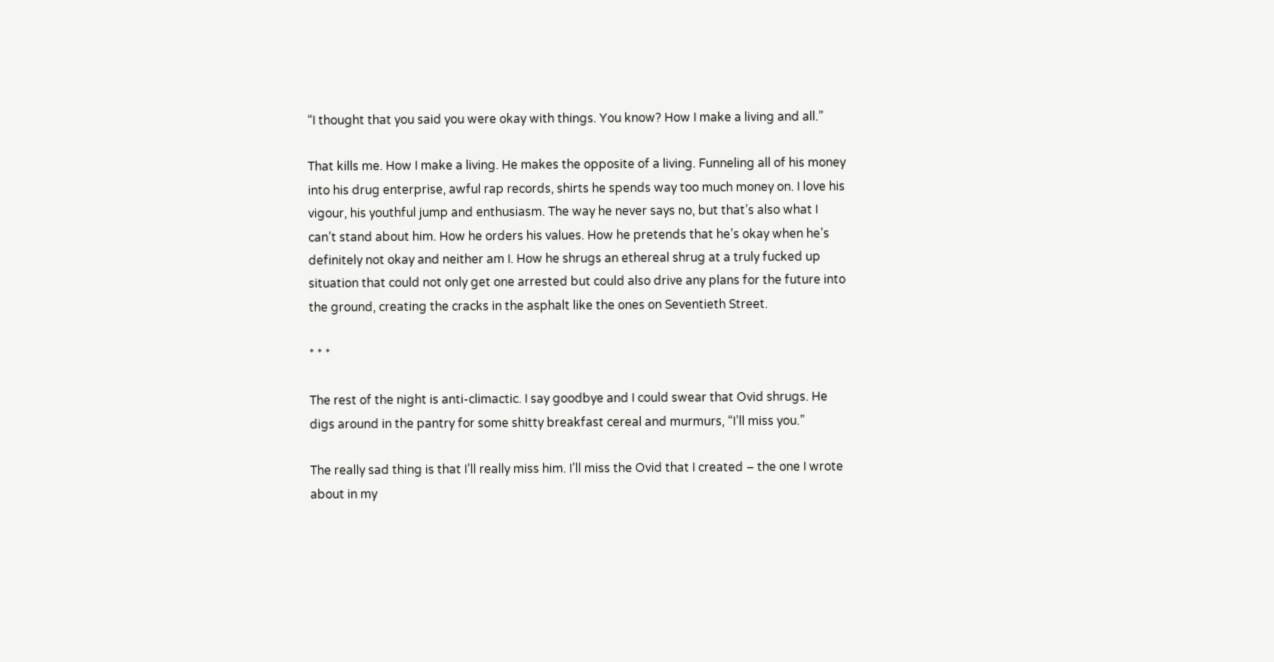“I thought that you said you were okay with things. You know? How I make a living and all.”

That kills me. How I make a living. He makes the opposite of a living. Funneling all of his money into his drug enterprise, awful rap records, shirts he spends way too much money on. I love his vigour, his youthful jump and enthusiasm. The way he never says no, but that’s also what I can’t stand about him. How he orders his values. How he pretends that he’s okay when he’s definitely not okay and neither am I. How he shrugs an ethereal shrug at a truly fucked up situation that could not only get one arrested but could also drive any plans for the future into the ground, creating the cracks in the asphalt like the ones on Seventieth Street.

* * *

The rest of the night is anti-climactic. I say goodbye and I could swear that Ovid shrugs. He digs around in the pantry for some shitty breakfast cereal and murmurs, “I’ll miss you.”

The really sad thing is that I’ll really miss him. I’ll miss the Ovid that I created – the one I wrote about in my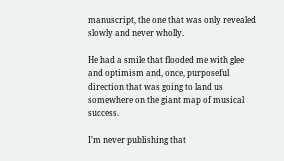manuscript, the one that was only revealed slowly and never wholly.

He had a smile that flooded me with glee and optimism and, once, purposeful direction that was going to land us somewhere on the giant map of musical success.

I’m never publishing that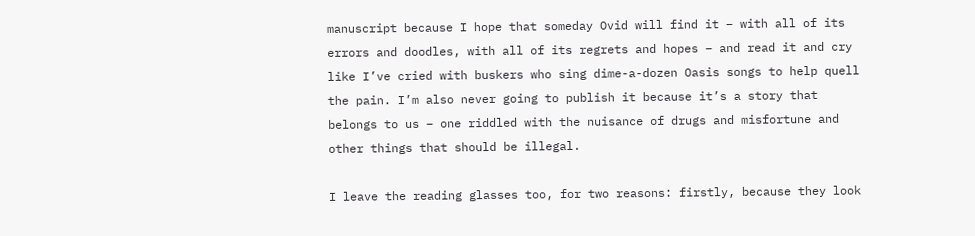manuscript because I hope that someday Ovid will find it – with all of its errors and doodles, with all of its regrets and hopes – and read it and cry like I’ve cried with buskers who sing dime-a-dozen Oasis songs to help quell the pain. I’m also never going to publish it because it’s a story that belongs to us – one riddled with the nuisance of drugs and misfortune and other things that should be illegal.

I leave the reading glasses too, for two reasons: firstly, because they look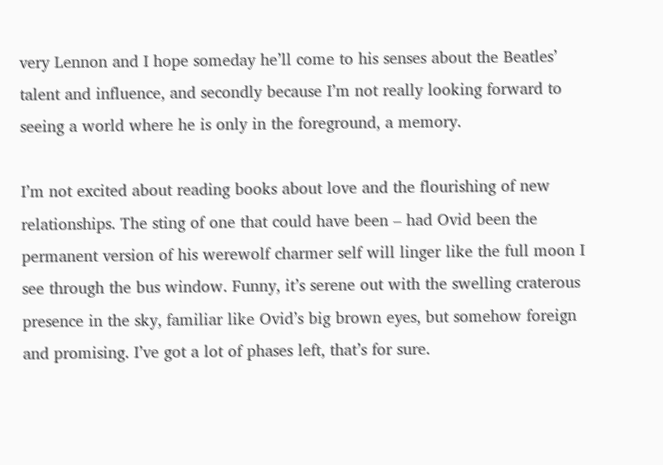very Lennon and I hope someday he’ll come to his senses about the Beatles’ talent and influence, and secondly because I’m not really looking forward to seeing a world where he is only in the foreground, a memory.

I’m not excited about reading books about love and the flourishing of new relationships. The sting of one that could have been – had Ovid been the permanent version of his werewolf charmer self will linger like the full moon I see through the bus window. Funny, it’s serene out with the swelling craterous presence in the sky, familiar like Ovid’s big brown eyes, but somehow foreign and promising. I’ve got a lot of phases left, that’s for sure.